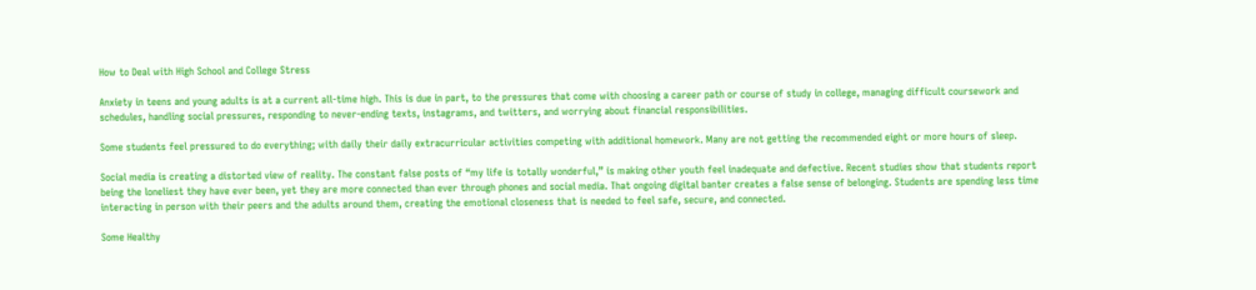How to Deal with High School and College Stress

Anxiety in teens and young adults is at a current all-time high. This is due in part, to the pressures that come with choosing a career path or course of study in college, managing difficult coursework and schedules, handling social pressures, responding to never-ending texts, instagrams, and twitters, and worrying about financial responsibilities.

Some students feel pressured to do everything; with daily their daily extracurricular activities competing with additional homework. Many are not getting the recommended eight or more hours of sleep.

Social media is creating a distorted view of reality. The constant false posts of “my life is totally wonderful,” is making other youth feel inadequate and defective. Recent studies show that students report being the loneliest they have ever been, yet they are more connected than ever through phones and social media. That ongoing digital banter creates a false sense of belonging. Students are spending less time interacting in person with their peers and the adults around them, creating the emotional closeness that is needed to feel safe, secure, and connected.

Some Healthy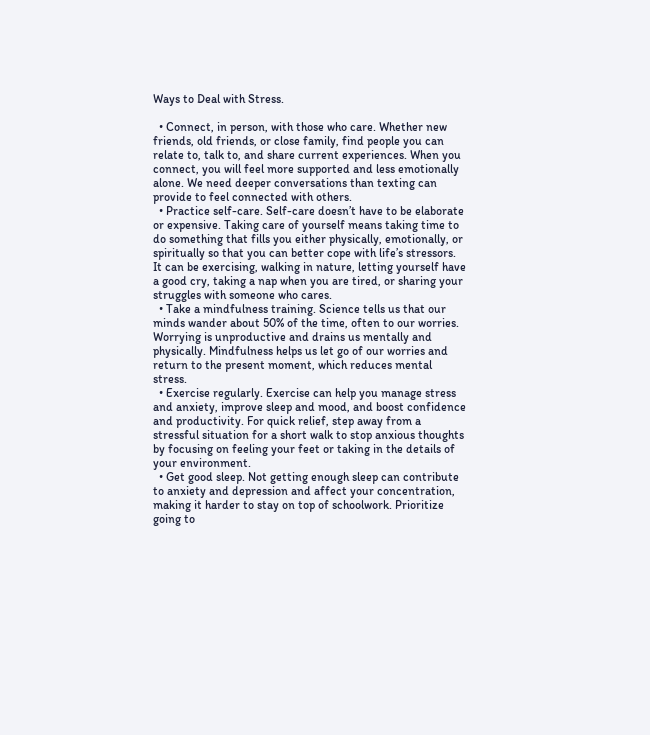Ways to Deal with Stress.

  • Connect, in person, with those who care. Whether new friends, old friends, or close family, find people you can relate to, talk to, and share current experiences. When you connect, you will feel more supported and less emotionally alone. We need deeper conversations than texting can provide to feel connected with others.
  • Practice self-care. Self-care doesn’t have to be elaborate or expensive. Taking care of yourself means taking time to do something that fills you either physically, emotionally, or spiritually so that you can better cope with life’s stressors. It can be exercising, walking in nature, letting yourself have a good cry, taking a nap when you are tired, or sharing your struggles with someone who cares.
  • Take a mindfulness training. Science tells us that our minds wander about 50% of the time, often to our worries. Worrying is unproductive and drains us mentally and physically. Mindfulness helps us let go of our worries and return to the present moment, which reduces mental stress.
  • Exercise regularly. Exercise can help you manage stress and anxiety, improve sleep and mood, and boost confidence and productivity. For quick relief, step away from a stressful situation for a short walk to stop anxious thoughts by focusing on feeling your feet or taking in the details of your environment.
  • Get good sleep. Not getting enough sleep can contribute to anxiety and depression and affect your concentration, making it harder to stay on top of schoolwork. Prioritize going to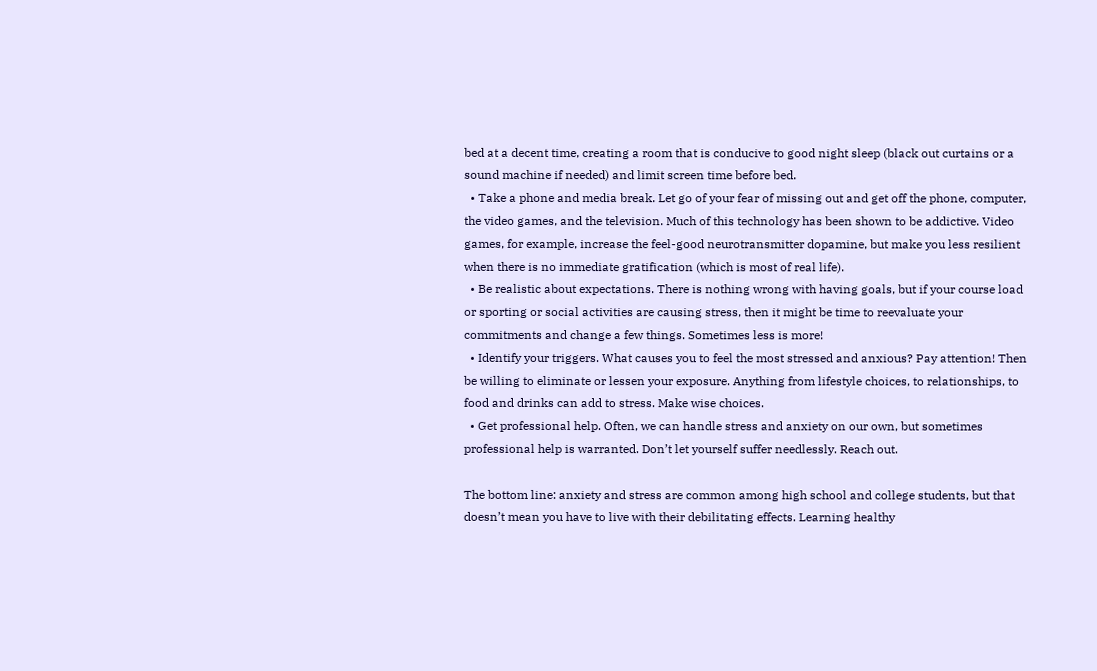bed at a decent time, creating a room that is conducive to good night sleep (black out curtains or a sound machine if needed) and limit screen time before bed.
  • Take a phone and media break. Let go of your fear of missing out and get off the phone, computer, the video games, and the television. Much of this technology has been shown to be addictive. Video games, for example, increase the feel-good neurotransmitter dopamine, but make you less resilient when there is no immediate gratification (which is most of real life).
  • Be realistic about expectations. There is nothing wrong with having goals, but if your course load or sporting or social activities are causing stress, then it might be time to reevaluate your commitments and change a few things. Sometimes less is more!
  • Identify your triggers. What causes you to feel the most stressed and anxious? Pay attention! Then be willing to eliminate or lessen your exposure. Anything from lifestyle choices, to relationships, to food and drinks can add to stress. Make wise choices.
  • Get professional help. Often, we can handle stress and anxiety on our own, but sometimes professional help is warranted. Don’t let yourself suffer needlessly. Reach out.

The bottom line: anxiety and stress are common among high school and college students, but that doesn’t mean you have to live with their debilitating effects. Learning healthy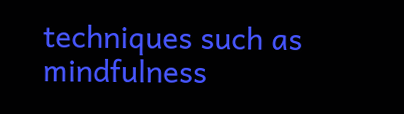techniques such as mindfulness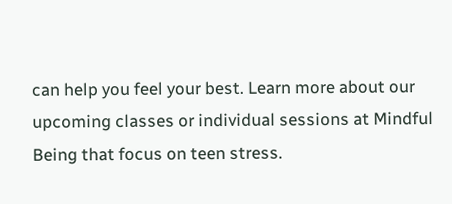can help you feel your best. Learn more about our upcoming classes or individual sessions at Mindful Being that focus on teen stress.